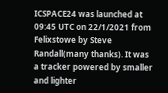ICSPACE24 was launched at 09:45 UTC on 22/1/2021 from Felixstowe by Steve Randall(many thanks). It was a tracker powered by smaller and lighter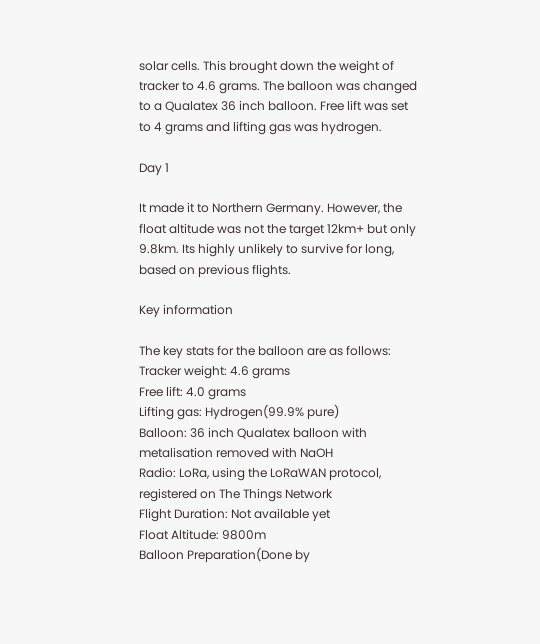solar cells. This brought down the weight of tracker to 4.6 grams. The balloon was changed to a Qualatex 36 inch balloon. Free lift was set to 4 grams and lifting gas was hydrogen.

Day 1

It made it to Northern Germany. However, the float altitude was not the target 12km+ but only 9.8km. Its highly unlikely to survive for long, based on previous flights.

Key information

The key stats for the balloon are as follows:
Tracker weight: 4.6 grams
Free lift: 4.0 grams
Lifting gas: Hydrogen(99.9% pure)
Balloon: 36 inch Qualatex balloon with metalisation removed with NaOH
Radio: LoRa, using the LoRaWAN protocol, registered on The Things Network
Flight Duration: Not available yet
Float Altitude: 9800m
Balloon Preparation(Done by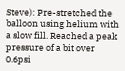Steve): Pre-stretched the balloon using helium with a slow fill. Reached a peak pressure of a bit over 0.6psi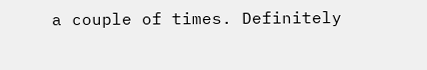a couple of times. Definitely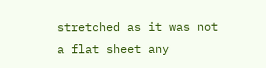stretched as it was not a flat sheet any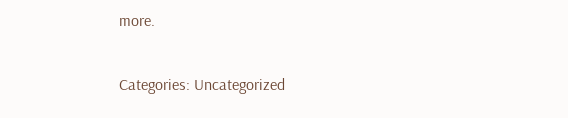more.

Categories: Uncategorized